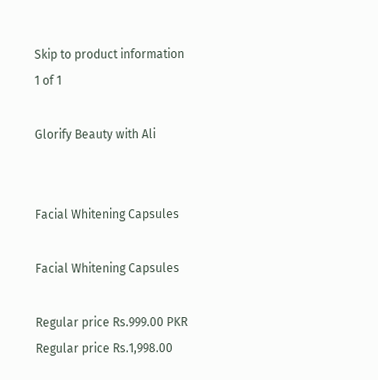Skip to product information
1 of 1

Glorify Beauty with Ali


Facial Whitening Capsules

Facial Whitening Capsules

Regular price Rs.999.00 PKR
Regular price Rs.1,998.00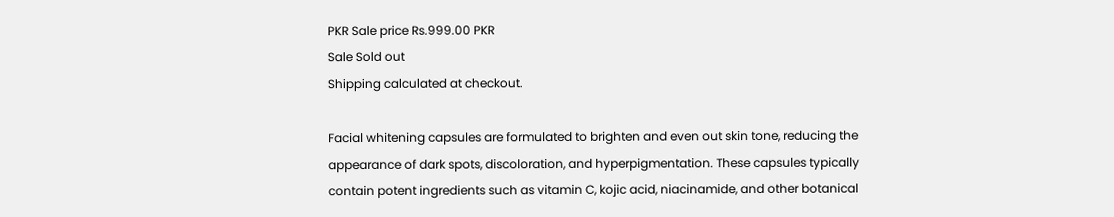PKR Sale price Rs.999.00 PKR
Sale Sold out
Shipping calculated at checkout.

Facial whitening capsules are formulated to brighten and even out skin tone, reducing the appearance of dark spots, discoloration, and hyperpigmentation. These capsules typically contain potent ingredients such as vitamin C, kojic acid, niacinamide, and other botanical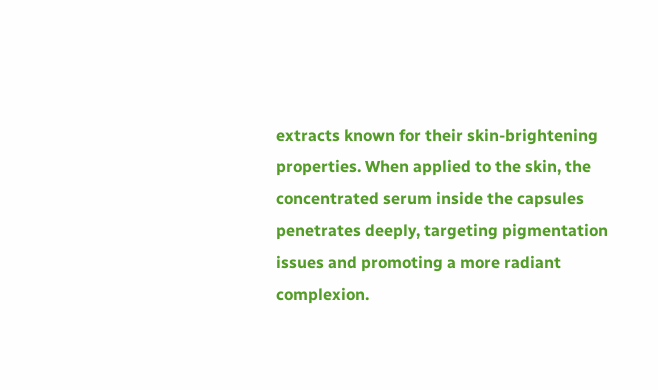extracts known for their skin-brightening properties. When applied to the skin, the concentrated serum inside the capsules penetrates deeply, targeting pigmentation issues and promoting a more radiant complexion.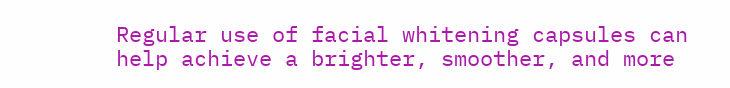Regular use of facial whitening capsules can help achieve a brighter, smoother, and more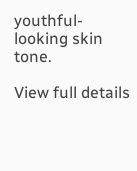youthful-looking skin tone.

View full details